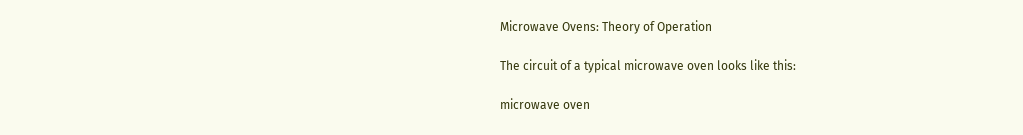Microwave Ovens: Theory of Operation

The circuit of a typical microwave oven looks like this:

microwave oven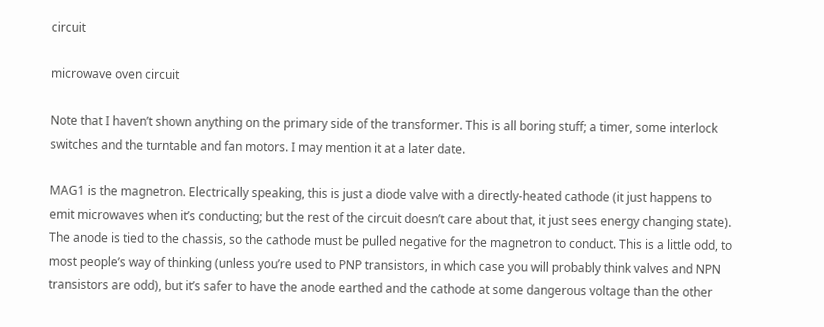circuit

microwave oven circuit

Note that I haven’t shown anything on the primary side of the transformer. This is all boring stuff; a timer, some interlock switches and the turntable and fan motors. I may mention it at a later date.

MAG1 is the magnetron. Electrically speaking, this is just a diode valve with a directly-heated cathode (it just happens to emit microwaves when it’s conducting; but the rest of the circuit doesn’t care about that, it just sees energy changing state). The anode is tied to the chassis, so the cathode must be pulled negative for the magnetron to conduct. This is a little odd, to most people’s way of thinking (unless you’re used to PNP transistors, in which case you will probably think valves and NPN transistors are odd), but it’s safer to have the anode earthed and the cathode at some dangerous voltage than the other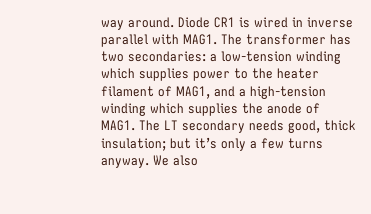way around. Diode CR1 is wired in inverse parallel with MAG1. The transformer has two secondaries: a low-tension winding which supplies power to the heater filament of MAG1, and a high-tension winding which supplies the anode of MAG1. The LT secondary needs good, thick insulation; but it’s only a few turns anyway. We also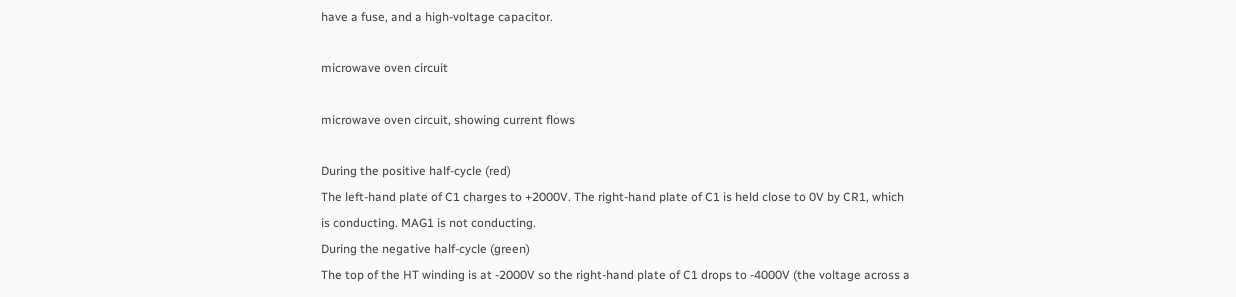have a fuse, and a high-voltage capacitor.

microwave oven circuit

microwave oven circuit, showing current flows

During the positive half-cycle (red)
The left-hand plate of C1 charges to +2000V. The right-hand plate of C1 is held close to 0V by CR1, which is conducting. MAG1 is not conducting.
During the negative half-cycle (green)
The top of the HT winding is at -2000V so the right-hand plate of C1 drops to -4000V (the voltage across a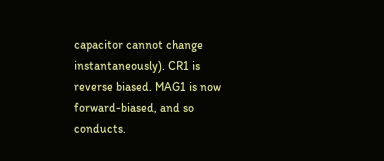capacitor cannot change instantaneously). CR1 is reverse biased. MAG1 is now forward-biased, and so conducts.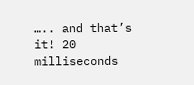….. and that’s it! 20 milliseconds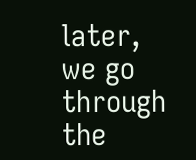later, we go through the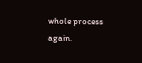whole process again.